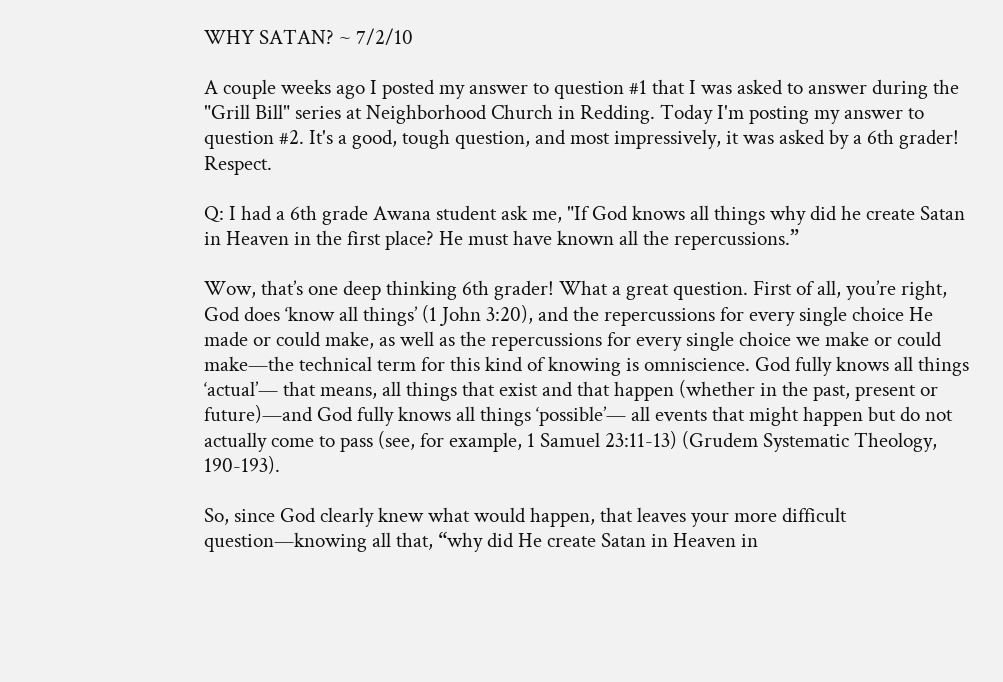WHY SATAN? ~ 7/2/10

A couple weeks ago I posted my answer to question #1 that I was asked to answer during the "Grill Bill" series at Neighborhood Church in Redding. Today I'm posting my answer to question #2. It's a good, tough question, and most impressively, it was asked by a 6th grader! Respect.

Q: I had a 6th grade Awana student ask me, "If God knows all things why did he create Satan in Heaven in the first place? He must have known all the repercussions.”

Wow, that’s one deep thinking 6th grader! What a great question. First of all, you’re right, God does ‘know all things’ (1 John 3:20), and the repercussions for every single choice He made or could make, as well as the repercussions for every single choice we make or could make—the technical term for this kind of knowing is omniscience. God fully knows all things ‘actual’— that means, all things that exist and that happen (whether in the past, present or future)—and God fully knows all things ‘possible’— all events that might happen but do not actually come to pass (see, for example, 1 Samuel 23:11-13) (Grudem Systematic Theology, 190-193).

So, since God clearly knew what would happen, that leaves your more difficult question—knowing all that, “why did He create Satan in Heaven in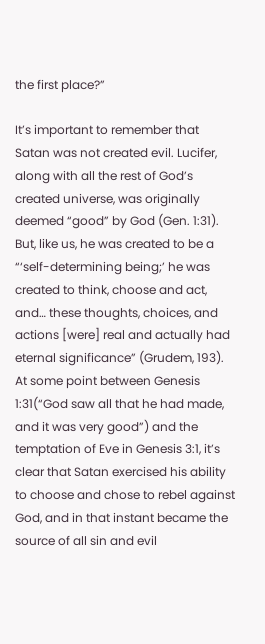the first place?”

It’s important to remember that Satan was not created evil. Lucifer, along with all the rest of God’s created universe, was originally deemed “good” by God (Gen. 1:31). But, like us, he was created to be a “‘self-determining being;’ he was created to think, choose and act, and… these thoughts, choices, and actions [were] real and actually had eternal significance” (Grudem, 193). At some point between Genesis 1:31(“God saw all that he had made, and it was very good”) and the temptation of Eve in Genesis 3:1, it’s clear that Satan exercised his ability to choose and chose to rebel against God, and in that instant became the source of all sin and evil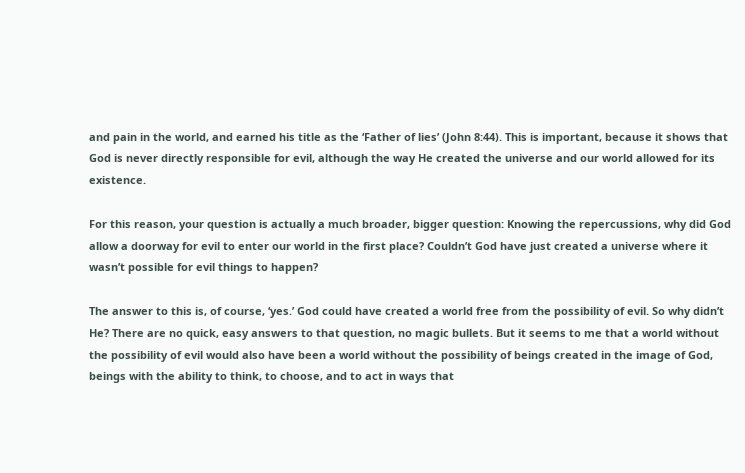and pain in the world, and earned his title as the ‘Father of lies’ (John 8:44). This is important, because it shows that God is never directly responsible for evil, although the way He created the universe and our world allowed for its existence.

For this reason, your question is actually a much broader, bigger question: Knowing the repercussions, why did God allow a doorway for evil to enter our world in the first place? Couldn’t God have just created a universe where it wasn’t possible for evil things to happen?

The answer to this is, of course, ‘yes.’ God could have created a world free from the possibility of evil. So why didn’t He? There are no quick, easy answers to that question, no magic bullets. But it seems to me that a world without the possibility of evil would also have been a world without the possibility of beings created in the image of God, beings with the ability to think, to choose, and to act in ways that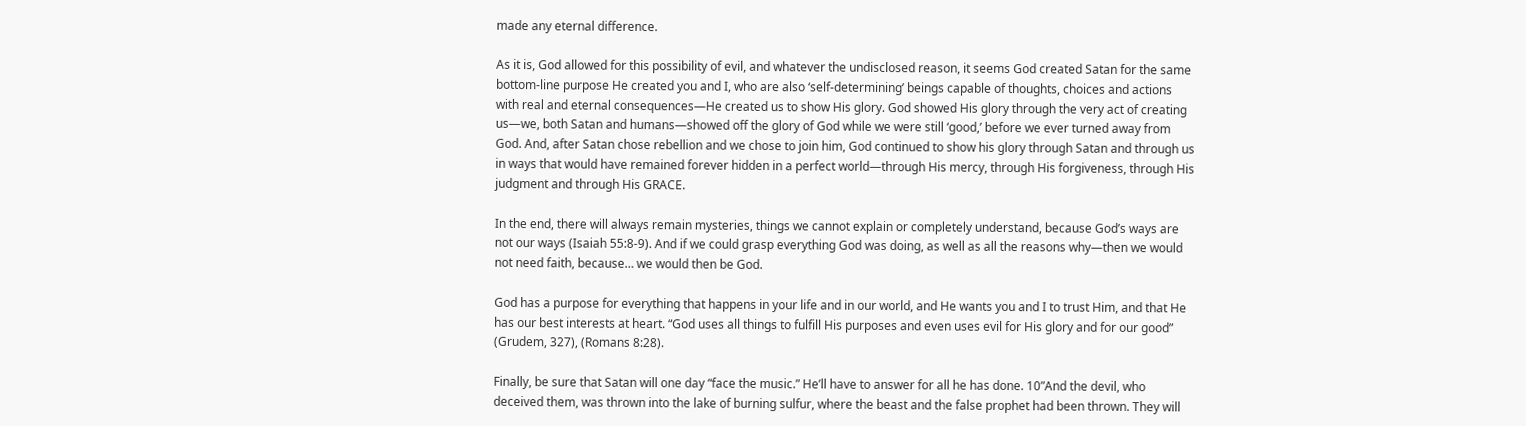made any eternal difference.

As it is, God allowed for this possibility of evil, and whatever the undisclosed reason, it seems God created Satan for the same bottom-line purpose He created you and I, who are also ‘self-determining’ beings capable of thoughts, choices and actions with real and eternal consequences—He created us to show His glory. God showed His glory through the very act of creating us—we, both Satan and humans—showed off the glory of God while we were still ‘good,’ before we ever turned away from God. And, after Satan chose rebellion and we chose to join him, God continued to show his glory through Satan and through us in ways that would have remained forever hidden in a perfect world—through His mercy, through His forgiveness, through His judgment and through His GRACE.

In the end, there will always remain mysteries, things we cannot explain or completely understand, because God’s ways are not our ways (Isaiah 55:8-9). And if we could grasp everything God was doing, as well as all the reasons why—then we would not need faith, because… we would then be God.

God has a purpose for everything that happens in your life and in our world, and He wants you and I to trust Him, and that He has our best interests at heart. “God uses all things to fulfill His purposes and even uses evil for His glory and for our good” (Grudem, 327), (Romans 8:28).

Finally, be sure that Satan will one day “face the music.” He’ll have to answer for all he has done. 10”And the devil, who deceived them, was thrown into the lake of burning sulfur, where the beast and the false prophet had been thrown. They will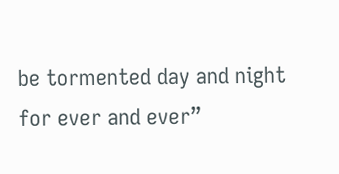be tormented day and night for ever and ever”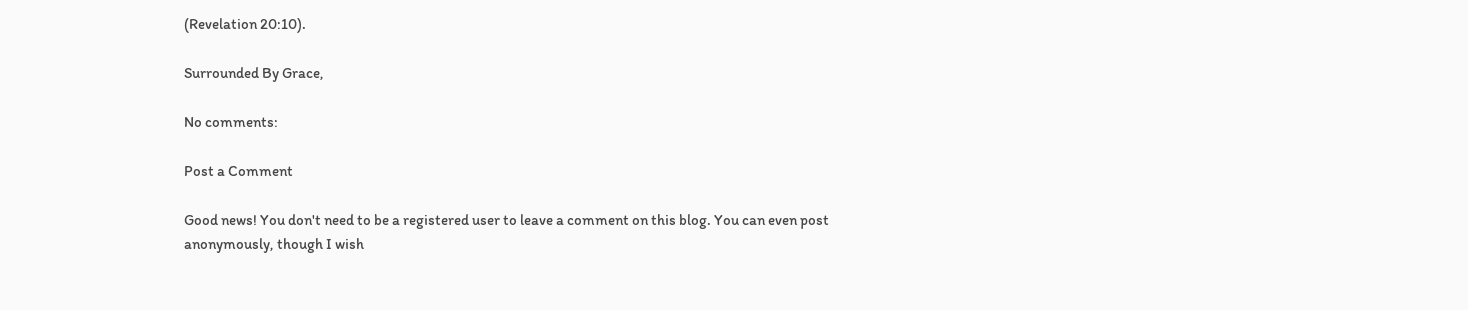(Revelation 20:10).

Surrounded By Grace,

No comments:

Post a Comment

Good news! You don't need to be a registered user to leave a comment on this blog. You can even post anonymously, though I wish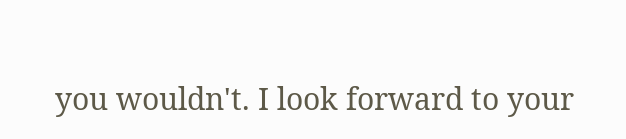you wouldn't. I look forward to your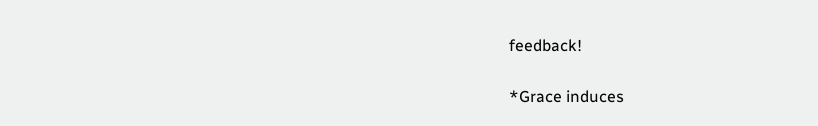feedback!

*Grace induces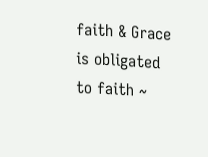faith & Grace is obligated to faith ~